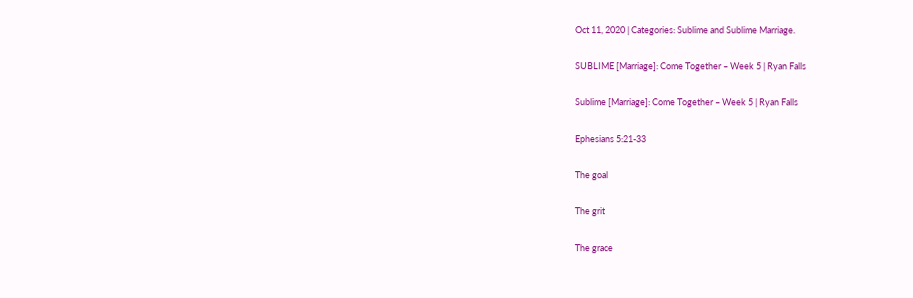Oct 11, 2020 | Categories: Sublime and Sublime Marriage.

SUBLIME [Marriage]: Come Together – Week 5 | Ryan Falls

Sublime [Marriage]: Come Together – Week 5 | Ryan Falls

Ephesians 5:21-33

The goal

The grit

The grace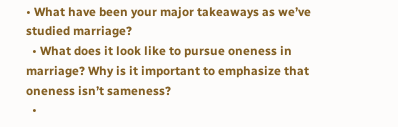• What have been your major takeaways as we’ve studied marriage?
  • What does it look like to pursue oneness in marriage? Why is it important to emphasize that oneness isn’t sameness?
  •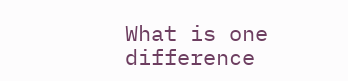What is one difference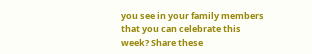you see in your family members that you can celebrate this week? Share these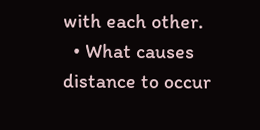with each other.
  • What causes distance to occur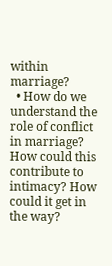within marriage?
  • How do we understand the role of conflict in marriage? How could this contribute to intimacy? How could it get in the way?